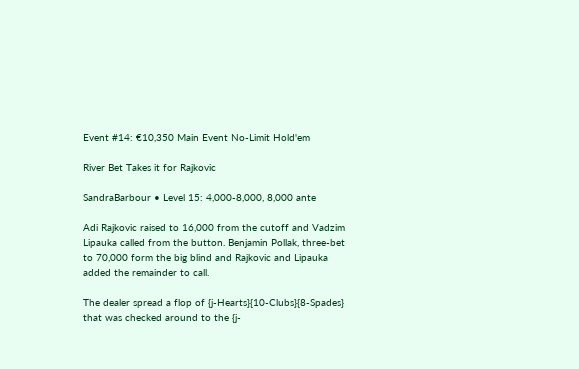Event #14: €10,350 Main Event No-Limit Hold'em

River Bet Takes it for Rajkovic

SandraBarbour • Level 15: 4,000-8,000, 8,000 ante

Adi Rajkovic raised to 16,000 from the cutoff and Vadzim Lipauka called from the button. Benjamin Pollak, three-bet to 70,000 form the big blind and Rajkovic and Lipauka added the remainder to call.

The dealer spread a flop of {j-Hearts}{10-Clubs}{8-Spades} that was checked around to the {j-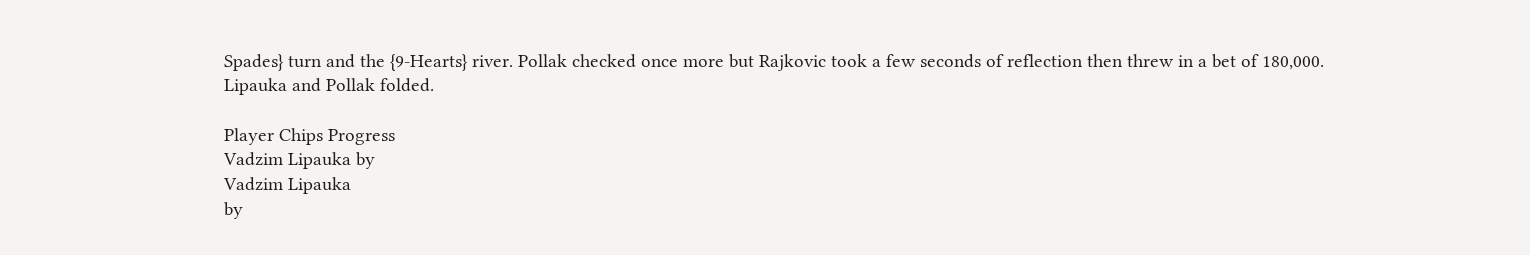Spades} turn and the {9-Hearts} river. Pollak checked once more but Rajkovic took a few seconds of reflection then threw in a bet of 180,000. Lipauka and Pollak folded.

Player Chips Progress
Vadzim Lipauka by
Vadzim Lipauka
by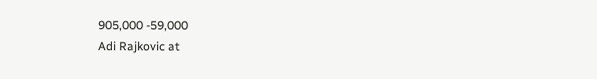905,000 -59,000
Adi Rajkovic at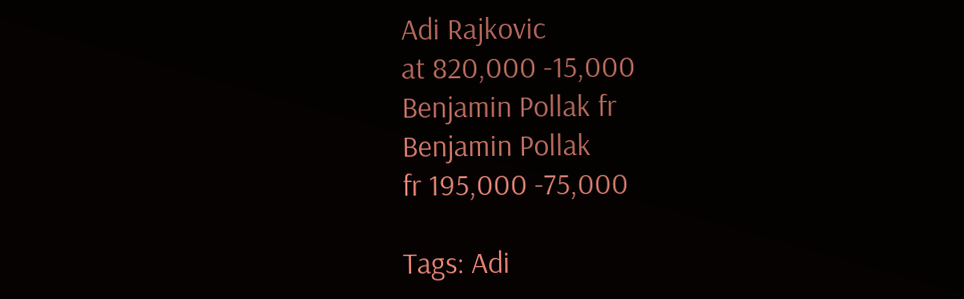Adi Rajkovic
at 820,000 -15,000
Benjamin Pollak fr
Benjamin Pollak
fr 195,000 -75,000

Tags: Adi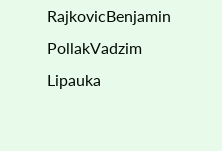RajkovicBenjamin PollakVadzim Lipauka